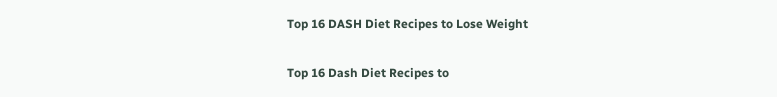Top 16 DASH Diet Recipes to Lose Weight

Top 16 Dash Diet Recipes to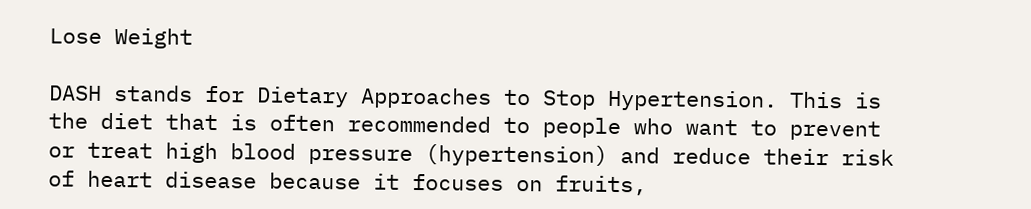Lose Weight

DASH stands for Dietary Approaches to Stop Hypertension. This is the diet that is often recommended to people who want to prevent or treat high blood pressure (hypertension) and reduce their risk of heart disease because it focuses on fruits,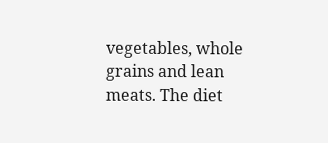vegetables, whole grains and lean meats. The diet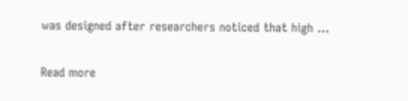was designed after researchers noticed that high …

Read more